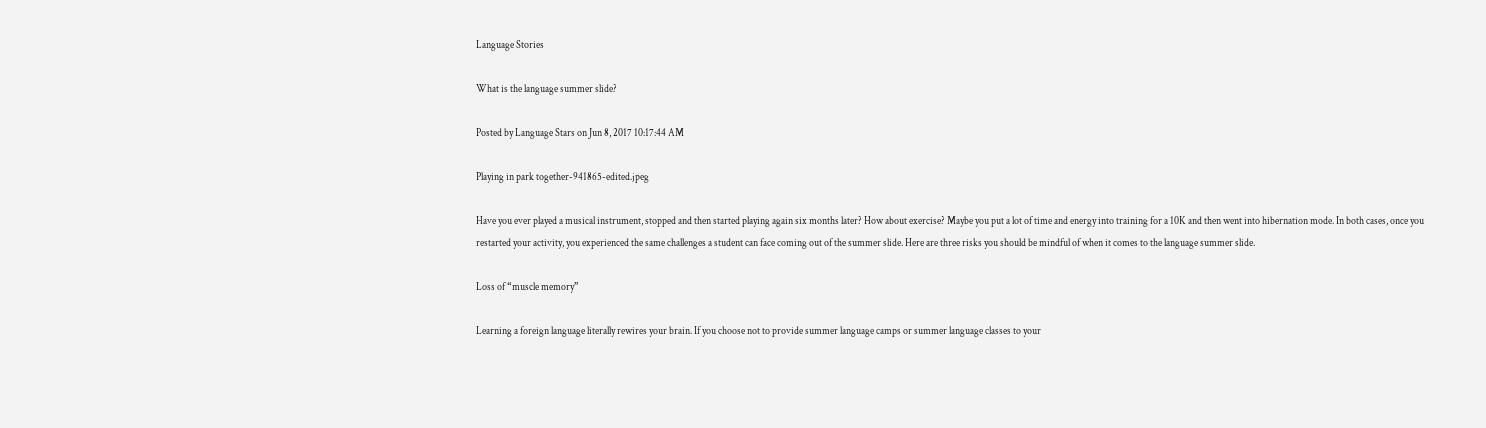Language Stories

What is the language summer slide?

Posted by Language Stars on Jun 8, 2017 10:17:44 AM

Playing in park together-941865-edited.jpeg

Have you ever played a musical instrument, stopped and then started playing again six months later? How about exercise? Maybe you put a lot of time and energy into training for a 10K and then went into hibernation mode. In both cases, once you restarted your activity, you experienced the same challenges a student can face coming out of the summer slide. Here are three risks you should be mindful of when it comes to the language summer slide.

Loss of “muscle memory”

Learning a foreign language literally rewires your brain. If you choose not to provide summer language camps or summer language classes to your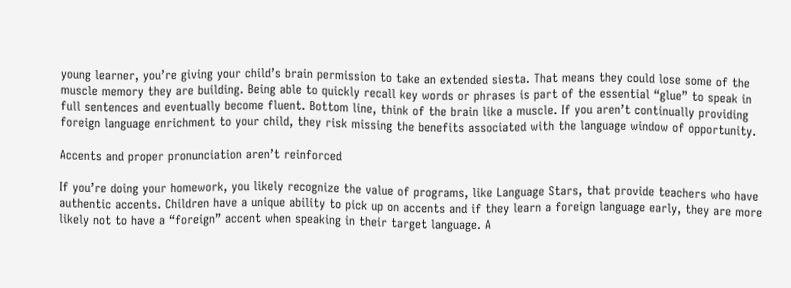young learner, you’re giving your child’s brain permission to take an extended siesta. That means they could lose some of the muscle memory they are building. Being able to quickly recall key words or phrases is part of the essential “glue” to speak in full sentences and eventually become fluent. Bottom line, think of the brain like a muscle. If you aren’t continually providing foreign language enrichment to your child, they risk missing the benefits associated with the language window of opportunity.

Accents and proper pronunciation aren’t reinforced

If you’re doing your homework, you likely recognize the value of programs, like Language Stars, that provide teachers who have authentic accents. Children have a unique ability to pick up on accents and if they learn a foreign language early, they are more likely not to have a “foreign” accent when speaking in their target language. A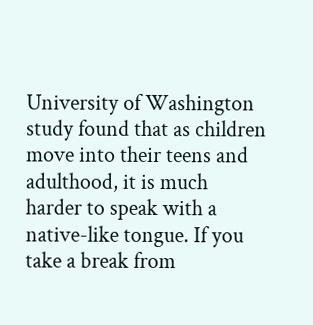University of Washington study found that as children move into their teens and adulthood, it is much harder to speak with a native-like tongue. If you take a break from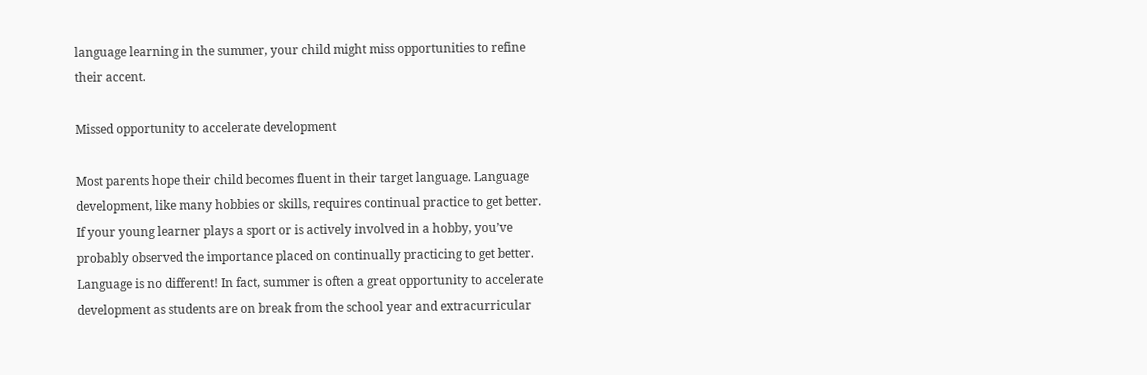language learning in the summer, your child might miss opportunities to refine their accent.

Missed opportunity to accelerate development

Most parents hope their child becomes fluent in their target language. Language development, like many hobbies or skills, requires continual practice to get better. If your young learner plays a sport or is actively involved in a hobby, you’ve probably observed the importance placed on continually practicing to get better. Language is no different! In fact, summer is often a great opportunity to accelerate development as students are on break from the school year and extracurricular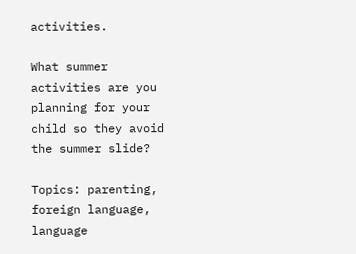activities.

What summer activities are you planning for your child so they avoid the summer slide?

Topics: parenting, foreign language, language